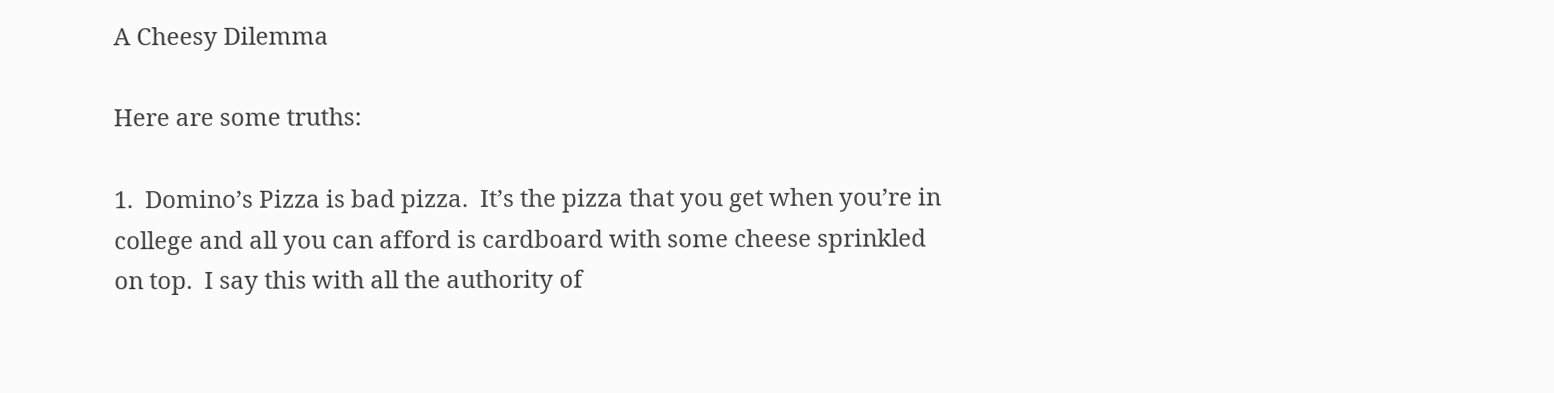A Cheesy Dilemma

Here are some truths:

1.  Domino’s Pizza is bad pizza.  It’s the pizza that you get when you’re in college and all you can afford is cardboard with some cheese sprinkled on top.  I say this with all the authority of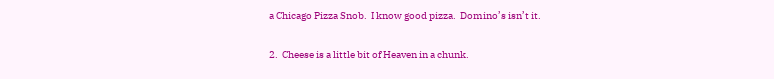a Chicago Pizza Snob.  I know good pizza.  Domino’s isn’t it.

2.  Cheese is a little bit of Heaven in a chunk.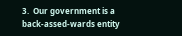3.  Our government is a back-assed-wards entity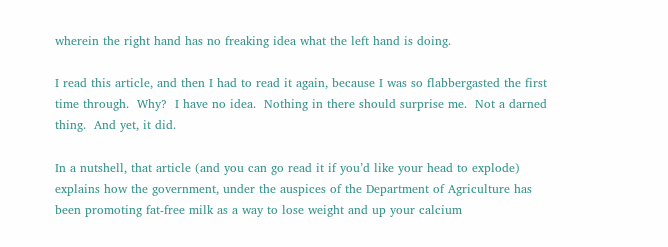wherein the right hand has no freaking idea what the left hand is doing.

I read this article, and then I had to read it again, because I was so flabbergasted the first time through.  Why?  I have no idea.  Nothing in there should surprise me.  Not a darned thing.  And yet, it did.

In a nutshell, that article (and you can go read it if you’d like your head to explode) explains how the government, under the auspices of the Department of Agriculture has been promoting fat-free milk as a way to lose weight and up your calcium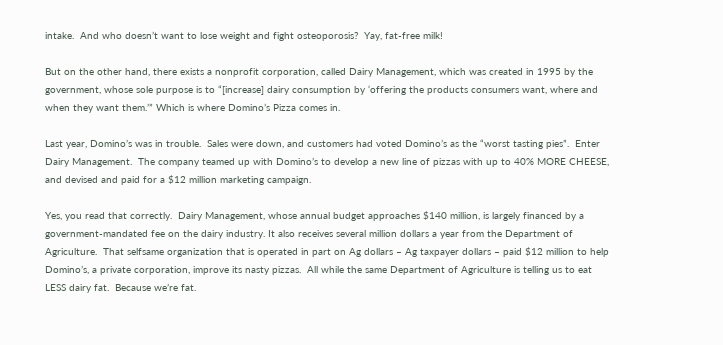intake.  And who doesn’t want to lose weight and fight osteoporosis?  Yay, fat-free milk!

But on the other hand, there exists a nonprofit corporation, called Dairy Management, which was created in 1995 by the government, whose sole purpose is to “[increase] dairy consumption by ‘offering the products consumers want, where and when they want them.’” Which is where Domino’s Pizza comes in.

Last year, Domino’s was in trouble.  Sales were down, and customers had voted Domino’s as the “worst tasting pies”.  Enter Dairy Management.  The company teamed up with Domino’s to develop a new line of pizzas with up to 40% MORE CHEESE, and devised and paid for a $12 million marketing campaign.

Yes, you read that correctly.  Dairy Management, whose annual budget approaches $140 million, is largely financed by a government-mandated fee on the dairy industry. It also receives several million dollars a year from the Department of Agriculture.  That selfsame organization that is operated in part on Ag dollars – Ag taxpayer dollars – paid $12 million to help Domino’s, a private corporation, improve its nasty pizzas.  All while the same Department of Agriculture is telling us to eat LESS dairy fat.  Because we’re fat.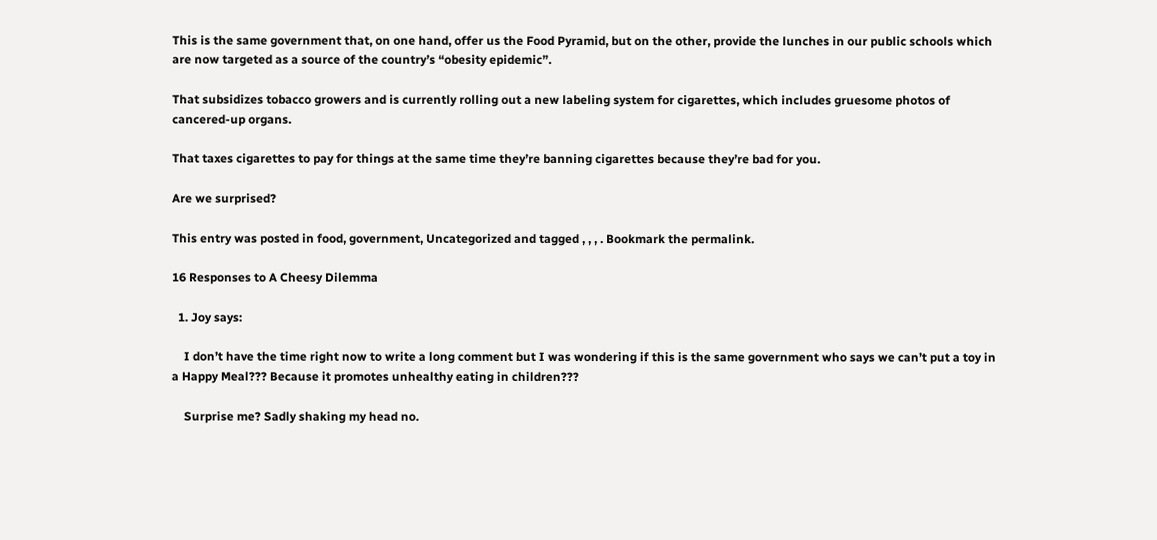This is the same government that, on one hand, offer us the Food Pyramid, but on the other, provide the lunches in our public schools which are now targeted as a source of the country’s “obesity epidemic”.

That subsidizes tobacco growers and is currently rolling out a new labeling system for cigarettes, which includes gruesome photos of cancered-up organs.

That taxes cigarettes to pay for things at the same time they’re banning cigarettes because they’re bad for you.

Are we surprised?

This entry was posted in food, government, Uncategorized and tagged , , , . Bookmark the permalink.

16 Responses to A Cheesy Dilemma

  1. Joy says:

    I don’t have the time right now to write a long comment but I was wondering if this is the same government who says we can’t put a toy in a Happy Meal??? Because it promotes unhealthy eating in children???

    Surprise me? Sadly shaking my head no.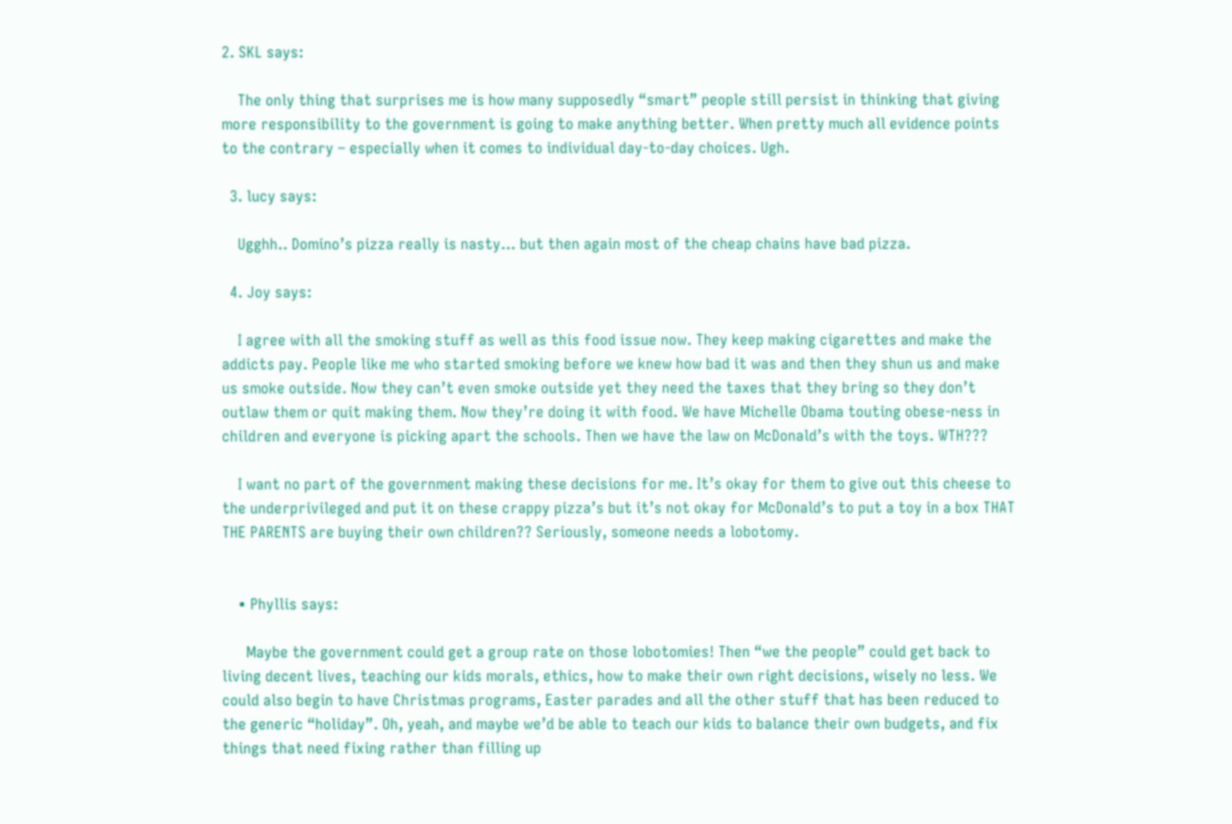2. SKL says:

    The only thing that surprises me is how many supposedly “smart” people still persist in thinking that giving more responsibility to the government is going to make anything better. When pretty much all evidence points to the contrary – especially when it comes to individual day-to-day choices. Ugh.

  3. lucy says:

    Ugghh.. Domino’s pizza really is nasty… but then again most of the cheap chains have bad pizza.

  4. Joy says:

    I agree with all the smoking stuff as well as this food issue now. They keep making cigarettes and make the addicts pay. People like me who started smoking before we knew how bad it was and then they shun us and make us smoke outside. Now they can’t even smoke outside yet they need the taxes that they bring so they don’t outlaw them or quit making them. Now they’re doing it with food. We have Michelle Obama touting obese-ness in children and everyone is picking apart the schools. Then we have the law on McDonald’s with the toys. WTH???

    I want no part of the government making these decisions for me. It’s okay for them to give out this cheese to the underprivileged and put it on these crappy pizza’s but it’s not okay for McDonald’s to put a toy in a box THAT THE PARENTS are buying their own children?? Seriously, someone needs a lobotomy.


    • Phyllis says:

      Maybe the government could get a group rate on those lobotomies! Then “we the people” could get back to living decent lives, teaching our kids morals, ethics, how to make their own right decisions, wisely no less. We could also begin to have Christmas programs, Easter parades and all the other stuff that has been reduced to the generic “holiday”. Oh, yeah, and maybe we’d be able to teach our kids to balance their own budgets, and fix things that need fixing rather than filling up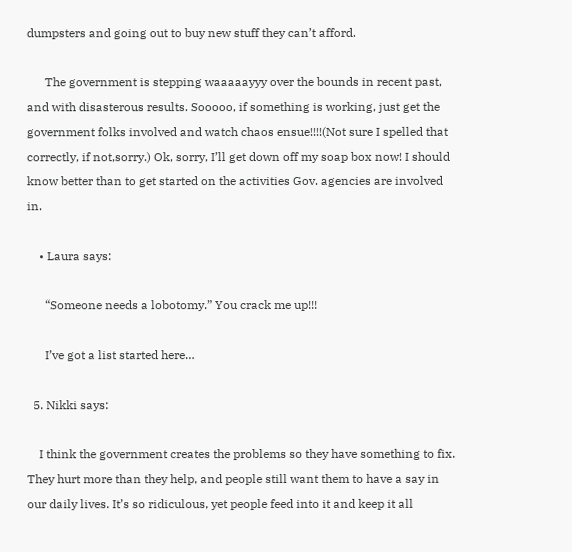dumpsters and going out to buy new stuff they can’t afford.

      The government is stepping waaaaayyy over the bounds in recent past, and with disasterous results. Sooooo, if something is working, just get the government folks involved and watch chaos ensue!!!!(Not sure I spelled that correctly, if not,sorry.) Ok, sorry, I’ll get down off my soap box now! I should know better than to get started on the activities Gov. agencies are involved in.

    • Laura says:

      “Someone needs a lobotomy.” You crack me up!!!

      I’ve got a list started here…

  5. Nikki says:

    I think the government creates the problems so they have something to fix. They hurt more than they help, and people still want them to have a say in our daily lives. It’s so ridiculous, yet people feed into it and keep it all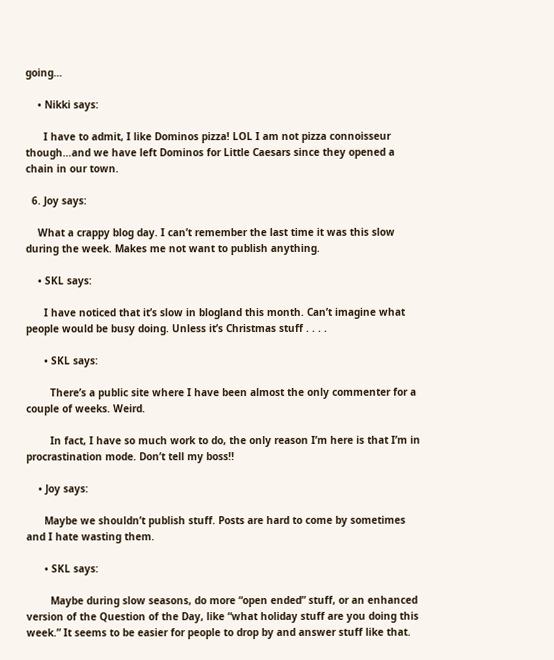going…

    • Nikki says:

      I have to admit, I like Dominos pizza! LOL I am not pizza connoisseur though…and we have left Dominos for Little Caesars since they opened a chain in our town.

  6. Joy says:

    What a crappy blog day. I can’t remember the last time it was this slow during the week. Makes me not want to publish anything.

    • SKL says:

      I have noticed that it’s slow in blogland this month. Can’t imagine what people would be busy doing. Unless it’s Christmas stuff . . . .

      • SKL says:

        There’s a public site where I have been almost the only commenter for a couple of weeks. Weird.

        In fact, I have so much work to do, the only reason I’m here is that I’m in procrastination mode. Don’t tell my boss!!

    • Joy says:

      Maybe we shouldn’t publish stuff. Posts are hard to come by sometimes and I hate wasting them.

      • SKL says:

        Maybe during slow seasons, do more “open ended” stuff, or an enhanced version of the Question of the Day, like “what holiday stuff are you doing this week.” It seems to be easier for people to drop by and answer stuff like that.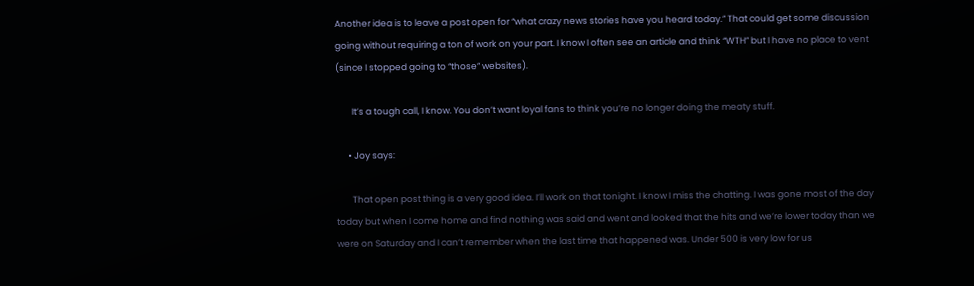Another idea is to leave a post open for “what crazy news stories have you heard today.” That could get some discussion going without requiring a ton of work on your part. I know I often see an article and think “WTH” but I have no place to vent (since I stopped going to “those” websites).

        It’s a tough call, I know. You don’t want loyal fans to think you’re no longer doing the meaty stuff.

      • Joy says:

        That open post thing is a very good idea. I’ll work on that tonight. I know I miss the chatting. I was gone most of the day today but when I come home and find nothing was said and went and looked that the hits and we’re lower today than we were on Saturday and I can’t remember when the last time that happened was. Under 500 is very low for us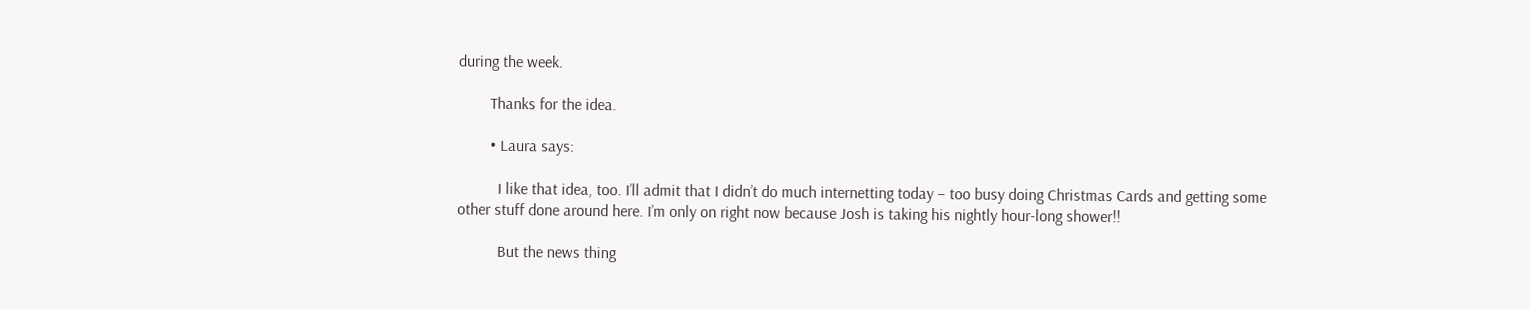during the week.

        Thanks for the idea.

        • Laura says:

          I like that idea, too. I’ll admit that I didn’t do much internetting today – too busy doing Christmas Cards and getting some other stuff done around here. I’m only on right now because Josh is taking his nightly hour-long shower!!

          But the news thing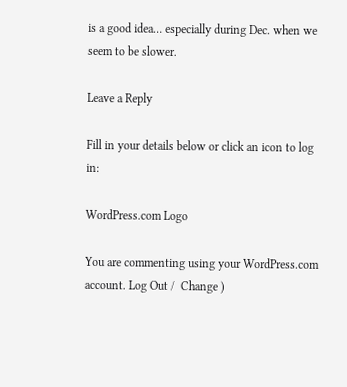is a good idea… especially during Dec. when we seem to be slower.

Leave a Reply

Fill in your details below or click an icon to log in:

WordPress.com Logo

You are commenting using your WordPress.com account. Log Out /  Change )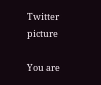Twitter picture

You are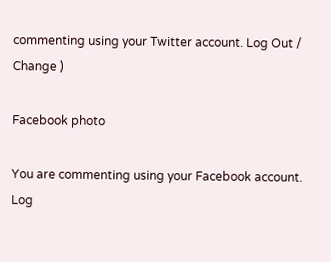commenting using your Twitter account. Log Out /  Change )

Facebook photo

You are commenting using your Facebook account. Log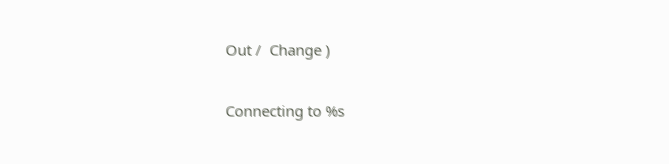Out /  Change )

Connecting to %s